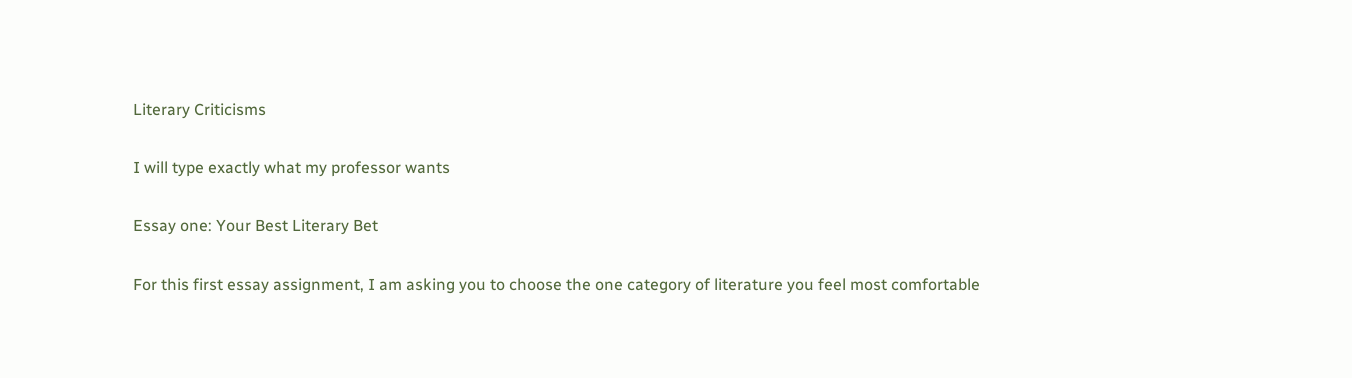Literary Criticisms

I will type exactly what my professor wants

Essay one: Your Best Literary Bet

For this first essay assignment, I am asking you to choose the one category of literature you feel most comfortable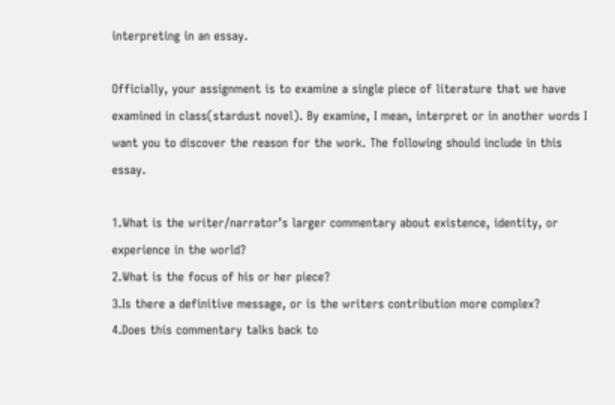interpreting in an essay.

Officially, your assignment is to examine a single piece of literature that we have examined in class(stardust novel). By examine, I mean, interpret or in another words I want you to discover the reason for the work. The following should include in this essay.

1.What is the writer/narrator’s larger commentary about existence, identity, or experience in the world?
2.What is the focus of his or her piece?
3.Is there a definitive message, or is the writers contribution more complex?
4.Does this commentary talks back to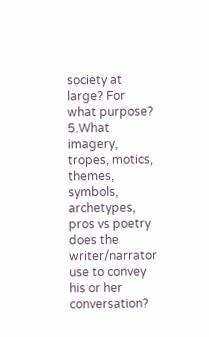society at large? For what purpose?
5.What imagery, tropes, motics, themes, symbols, archetypes, pros vs poetry does the writer/narrator use to convey his or her conversation?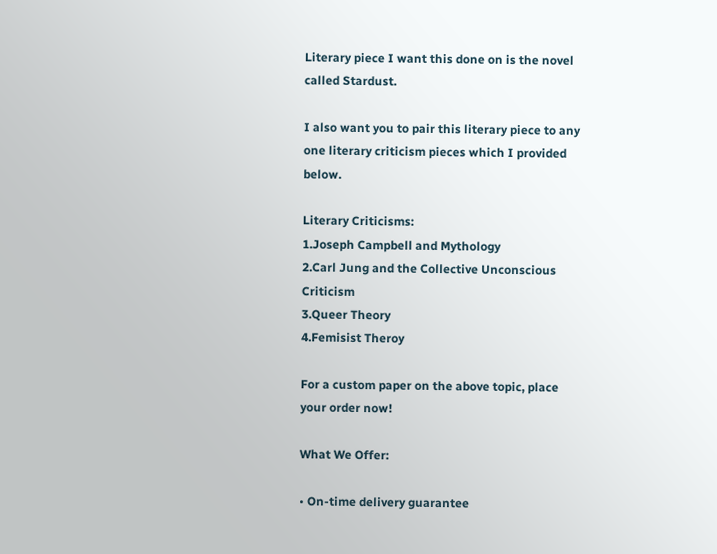Literary piece I want this done on is the novel called Stardust.

I also want you to pair this literary piece to any one literary criticism pieces which I provided below.

Literary Criticisms:
1.Joseph Campbell and Mythology
2.Carl Jung and the Collective Unconscious Criticism
3.Queer Theory
4.Femisist Theroy

For a custom paper on the above topic, place your order now!

What We Offer:

• On-time delivery guarantee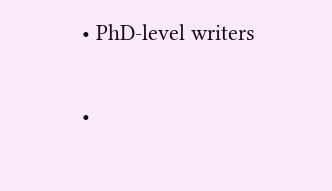• PhD-level writers

•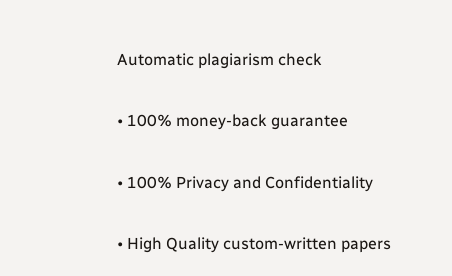Automatic plagiarism check

• 100% money-back guarantee

• 100% Privacy and Confidentiality

• High Quality custom-written papers